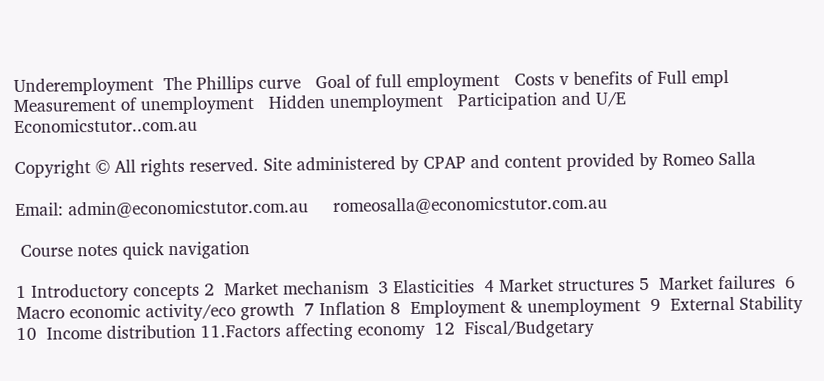Underemployment  The Phillips curve   Goal of full employment   Costs v benefits of Full empl   Measurement of unemployment   Hidden unemployment   Participation and U/E    Economicstutor..com.au

Copyright © All rights reserved. Site administered by CPAP and content provided by Romeo Salla

Email: admin@economicstutor.com.au     romeosalla@economicstutor.com.au

 Course notes quick navigation

1 Introductory concepts 2  Market mechanism  3 Elasticities  4 Market structures 5  Market failures  6  Macro economic activity/eco growth  7 Inflation 8  Employment & unemployment  9  External Stability  10  Income distribution 11.Factors affecting economy  12  Fiscal/Budgetary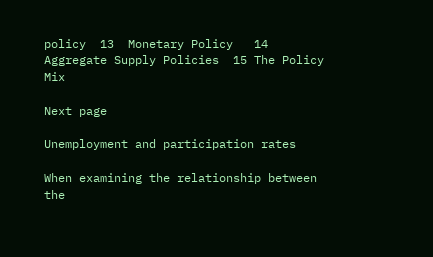policy  13  Monetary Policy   14 Aggregate Supply Policies  15 The Policy Mix

Next page

Unemployment and participation rates

When examining the relationship between the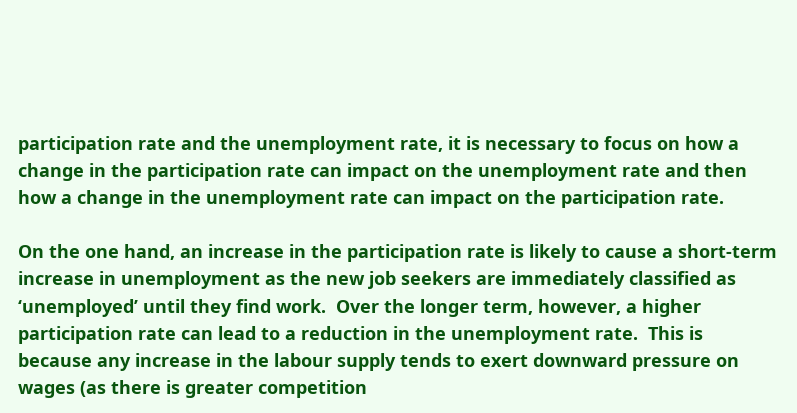participation rate and the unemployment rate, it is necessary to focus on how a change in the participation rate can impact on the unemployment rate and then how a change in the unemployment rate can impact on the participation rate.

On the one hand, an increase in the participation rate is likely to cause a short-term increase in unemployment as the new job seekers are immediately classified as ‘unemployed’ until they find work.  Over the longer term, however, a higher participation rate can lead to a reduction in the unemployment rate.  This is because any increase in the labour supply tends to exert downward pressure on wages (as there is greater competition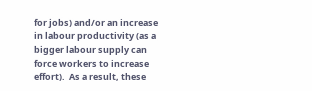for jobs) and/or an increase in labour productivity (as a bigger labour supply can force workers to increase effort).  As a result, these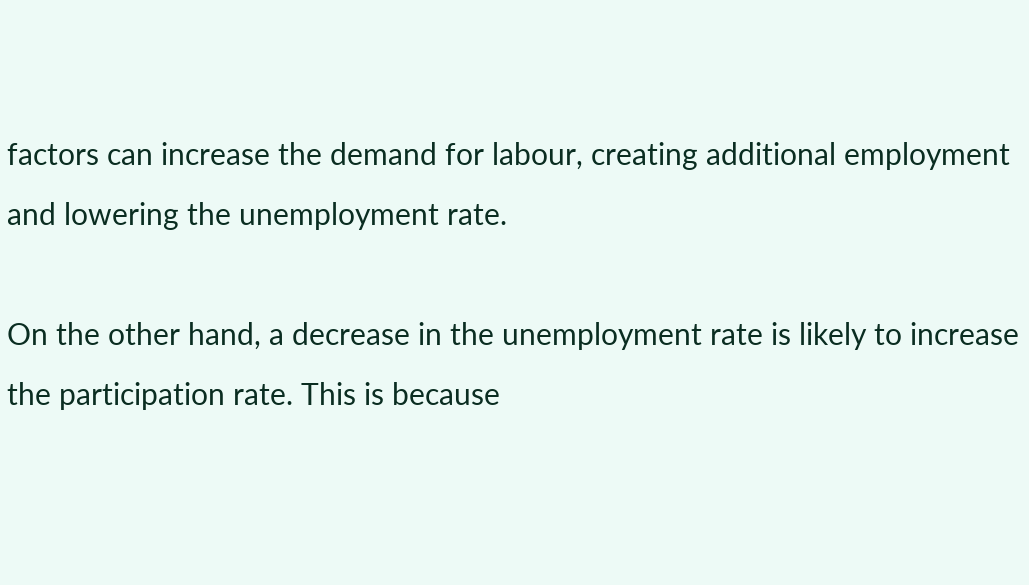factors can increase the demand for labour, creating additional employment and lowering the unemployment rate.

On the other hand, a decrease in the unemployment rate is likely to increase the participation rate. This is because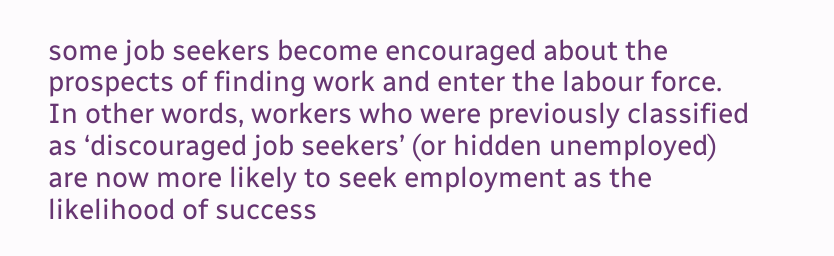some job seekers become encouraged about the prospects of finding work and enter the labour force.  In other words, workers who were previously classified as ‘discouraged job seekers’ (or hidden unemployed) are now more likely to seek employment as the likelihood of success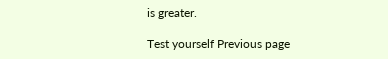is greater.

Test yourself Previous page